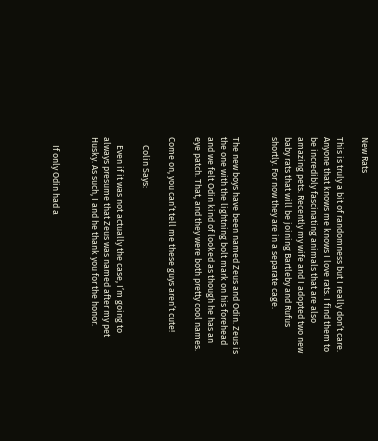New Rats

This is truly a bit of randomness but I really don’t care. Anyone that knows me knows I love rats. I find them to be incredibly fascinating animals that are also amazing pets. Recently my wife and I adopted two new baby rats that will be joining Bartleby and Rufus shortly. For now they are in a separate cage.


The new boys have been named Zeus and Odin. Zeus is the one with the lightning bolt mark on his forehead and we felt Odin kind of looked as though he has an eye patch. That, and they were both pretty cool names.

Come on, you can’t tell me these guys aren’t cute!

    Colin Says:

    Even if it was not actually the case, I’m going to always presume that Zeus was named after my pet Husky. As such, I and he thank you for the honor.


    If only Odin had a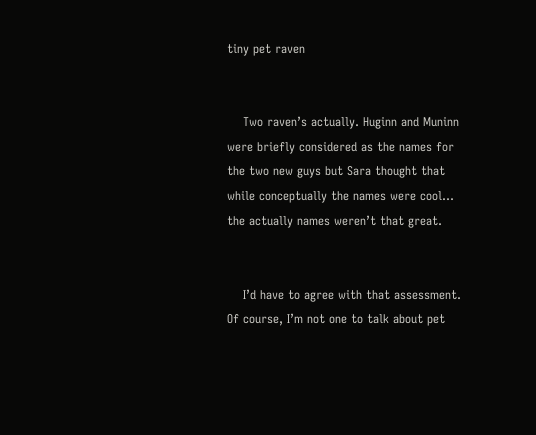tiny pet raven


    Two raven’s actually. Huginn and Muninn were briefly considered as the names for the two new guys but Sara thought that while conceptually the names were cool… the actually names weren’t that great.


    I’d have to agree with that assessment. Of course, I’m not one to talk about pet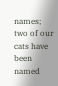names; two of our cats have been named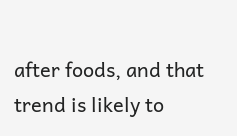after foods, and that trend is likely to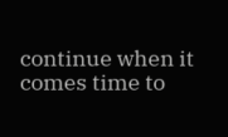continue when it comes time to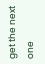get the next one